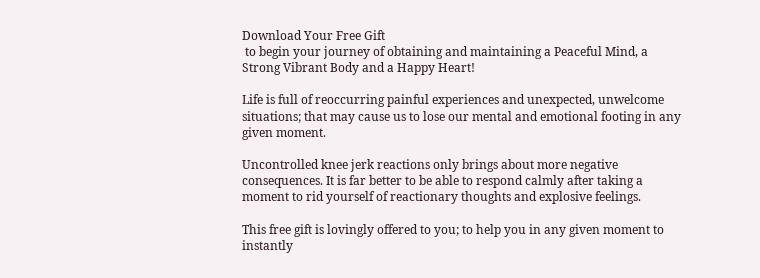Download Your Free Gift
 to begin your journey of obtaining and maintaining a Peaceful Mind, a Strong Vibrant Body and a Happy Heart!

Life is full of reoccurring painful experiences and unexpected, unwelcome situations; that may cause us to lose our mental and emotional footing in any given moment.

Uncontrolled knee jerk reactions only brings about more negative consequences. It is far better to be able to respond calmly after taking a moment to rid yourself of reactionary thoughts and explosive feelings.

This free gift is lovingly offered to you; to help you in any given moment to instantly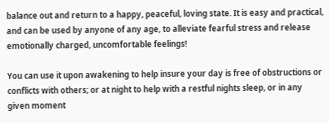balance out and return to a happy, peaceful, loving state. It is easy and practical, and can be used by anyone of any age, to alleviate fearful stress and release emotionally charged, uncomfortable feelings!

You can use it upon awakening to help insure your day is free of obstructions or conflicts with others; or at night to help with a restful nights sleep, or in any given moment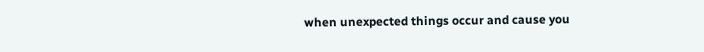when unexpected things occur and cause you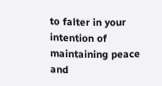to falter in your intention of maintaining peace and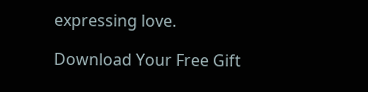expressing love.

Download Your Free Gift